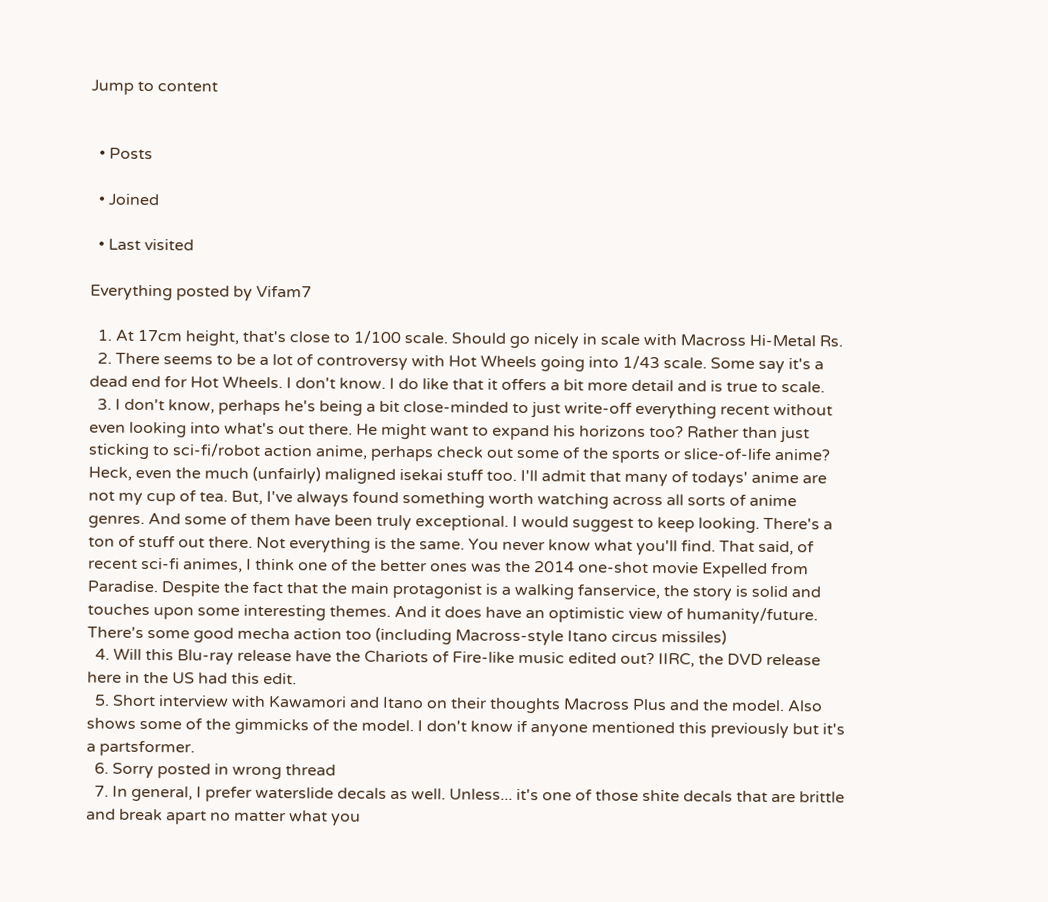Jump to content


  • Posts

  • Joined

  • Last visited

Everything posted by Vifam7

  1. At 17cm height, that's close to 1/100 scale. Should go nicely in scale with Macross Hi-Metal Rs.
  2. There seems to be a lot of controversy with Hot Wheels going into 1/43 scale. Some say it's a dead end for Hot Wheels. I don't know. I do like that it offers a bit more detail and is true to scale.
  3. I don't know, perhaps he's being a bit close-minded to just write-off everything recent without even looking into what's out there. He might want to expand his horizons too? Rather than just sticking to sci-fi/robot action anime, perhaps check out some of the sports or slice-of-life anime? Heck, even the much (unfairly) maligned isekai stuff too. I'll admit that many of todays' anime are not my cup of tea. But, I've always found something worth watching across all sorts of anime genres. And some of them have been truly exceptional. I would suggest to keep looking. There's a ton of stuff out there. Not everything is the same. You never know what you'll find. That said, of recent sci-fi animes, I think one of the better ones was the 2014 one-shot movie Expelled from Paradise. Despite the fact that the main protagonist is a walking fanservice, the story is solid and touches upon some interesting themes. And it does have an optimistic view of humanity/future. There's some good mecha action too (including Macross-style Itano circus missiles)
  4. Will this Blu-ray release have the Chariots of Fire-like music edited out? IIRC, the DVD release here in the US had this edit.
  5. Short interview with Kawamori and Itano on their thoughts Macross Plus and the model. Also shows some of the gimmicks of the model. I don't know if anyone mentioned this previously but it's a partsformer.
  6. Sorry posted in wrong thread
  7. In general, I prefer waterslide decals as well. Unless... it's one of those shite decals that are brittle and break apart no matter what you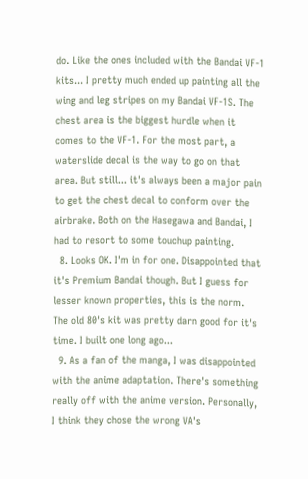do. Like the ones included with the Bandai VF-1 kits... I pretty much ended up painting all the wing and leg stripes on my Bandai VF-1S. The chest area is the biggest hurdle when it comes to the VF-1. For the most part, a waterslide decal is the way to go on that area. But still... it's always been a major pain to get the chest decal to conform over the airbrake. Both on the Hasegawa and Bandai, I had to resort to some touchup painting.
  8. Looks OK. I'm in for one. Disappointed that it's Premium Bandai though. But I guess for lesser known properties, this is the norm. The old 80's kit was pretty darn good for it's time. I built one long ago...
  9. As a fan of the manga, I was disappointed with the anime adaptation. There's something really off with the anime version. Personally, I think they chose the wrong VA's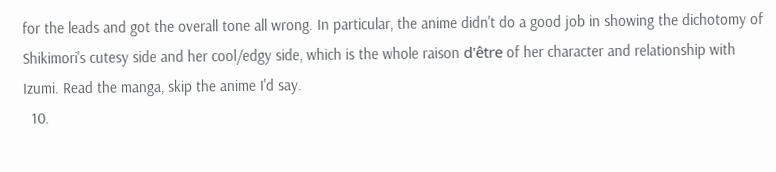for the leads and got the overall tone all wrong. In particular, the anime didn't do a good job in showing the dichotomy of Shikimori's cutesy side and her cool/edgy side, which is the whole raison d'être of her character and relationship with Izumi. Read the manga, skip the anime I'd say.
  10.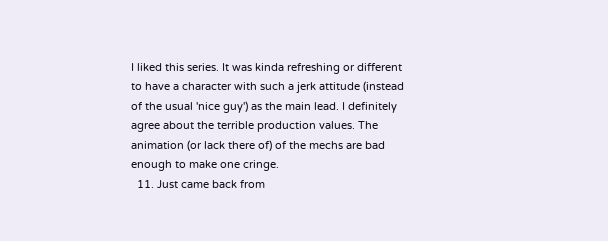I liked this series. It was kinda refreshing or different to have a character with such a jerk attitude (instead of the usual 'nice guy') as the main lead. I definitely agree about the terrible production values. The animation (or lack there of) of the mechs are bad enough to make one cringe.
  11. Just came back from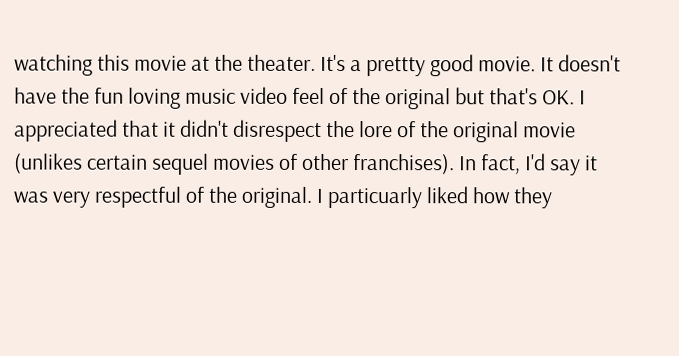watching this movie at the theater. It's a prettty good movie. It doesn't have the fun loving music video feel of the original but that's OK. I appreciated that it didn't disrespect the lore of the original movie (unlikes certain sequel movies of other franchises). In fact, I'd say it was very respectful of the original. I particuarly liked how they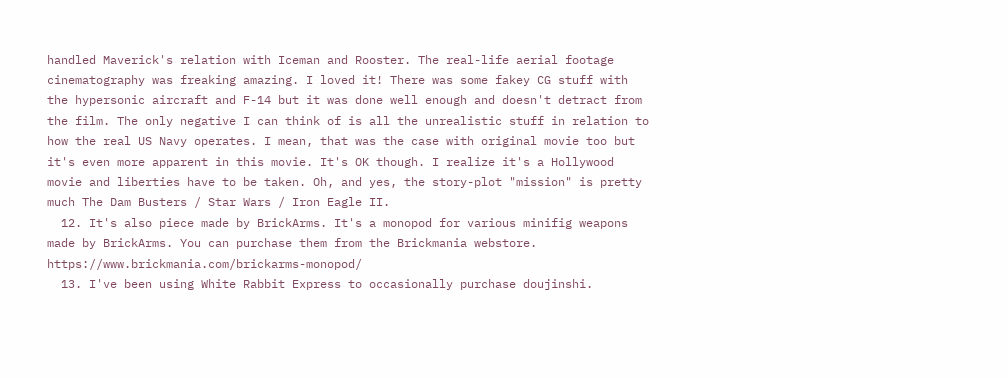handled Maverick's relation with Iceman and Rooster. The real-life aerial footage cinematography was freaking amazing. I loved it! There was some fakey CG stuff with the hypersonic aircraft and F-14 but it was done well enough and doesn't detract from the film. The only negative I can think of is all the unrealistic stuff in relation to how the real US Navy operates. I mean, that was the case with original movie too but it's even more apparent in this movie. It's OK though. I realize it's a Hollywood movie and liberties have to be taken. Oh, and yes, the story-plot "mission" is pretty much The Dam Busters / Star Wars / Iron Eagle II.
  12. It's also piece made by BrickArms. It's a monopod for various minifig weapons made by BrickArms. You can purchase them from the Brickmania webstore. https://www.brickmania.com/brickarms-monopod/
  13. I've been using White Rabbit Express to occasionally purchase doujinshi.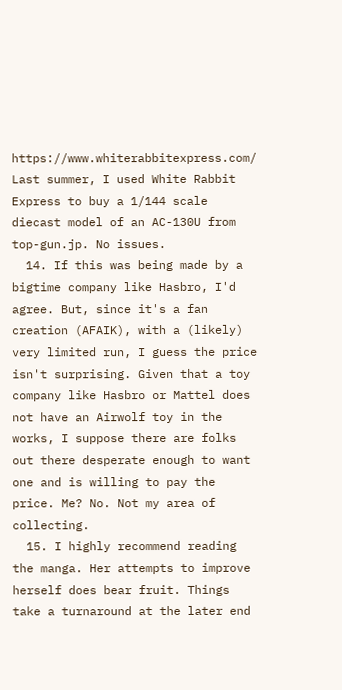https://www.whiterabbitexpress.com/ Last summer, I used White Rabbit Express to buy a 1/144 scale diecast model of an AC-130U from top-gun.jp. No issues.
  14. If this was being made by a bigtime company like Hasbro, I'd agree. But, since it's a fan creation (AFAIK), with a (likely) very limited run, I guess the price isn't surprising. Given that a toy company like Hasbro or Mattel does not have an Airwolf toy in the works, I suppose there are folks out there desperate enough to want one and is willing to pay the price. Me? No. Not my area of collecting.
  15. I highly recommend reading the manga. Her attempts to improve herself does bear fruit. Things take a turnaround at the later end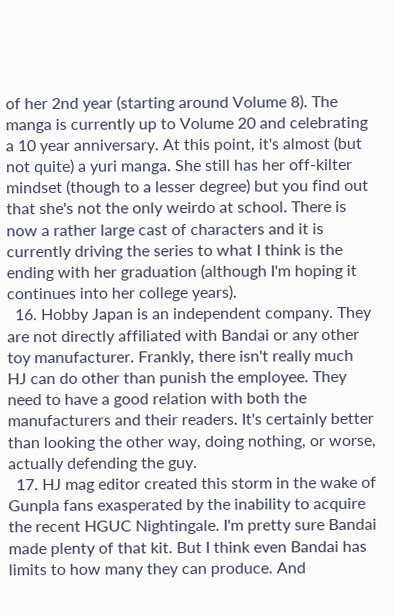of her 2nd year (starting around Volume 8). The manga is currently up to Volume 20 and celebrating a 10 year anniversary. At this point, it's almost (but not quite) a yuri manga. She still has her off-kilter mindset (though to a lesser degree) but you find out that she's not the only weirdo at school. There is now a rather large cast of characters and it is currently driving the series to what I think is the ending with her graduation (although I'm hoping it continues into her college years).
  16. Hobby Japan is an independent company. They are not directly affiliated with Bandai or any other toy manufacturer. Frankly, there isn't really much HJ can do other than punish the employee. They need to have a good relation with both the manufacturers and their readers. It's certainly better than looking the other way, doing nothing, or worse, actually defending the guy.
  17. HJ mag editor created this storm in the wake of Gunpla fans exasperated by the inability to acquire the recent HGUC Nightingale. I'm pretty sure Bandai made plenty of that kit. But I think even Bandai has limits to how many they can produce. And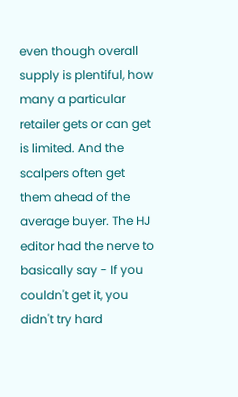even though overall supply is plentiful, how many a particular retailer gets or can get is limited. And the scalpers often get them ahead of the average buyer. The HJ editor had the nerve to basically say - If you couldn't get it, you didn't try hard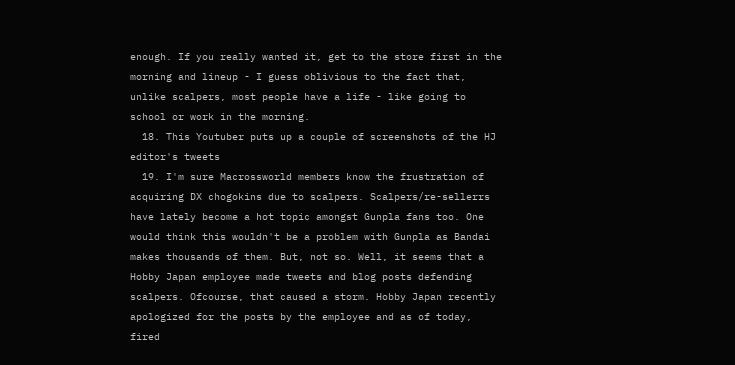enough. If you really wanted it, get to the store first in the morning and lineup - I guess oblivious to the fact that, unlike scalpers, most people have a life - like going to school or work in the morning.
  18. This Youtuber puts up a couple of screenshots of the HJ editor's tweets
  19. I'm sure Macrossworld members know the frustration of acquiring DX chogokins due to scalpers. Scalpers/re-sellerrs have lately become a hot topic amongst Gunpla fans too. One would think this wouldn't be a problem with Gunpla as Bandai makes thousands of them. But, not so. Well, it seems that a Hobby Japan employee made tweets and blog posts defending scalpers. Ofcourse, that caused a storm. Hobby Japan recently apologized for the posts by the employee and as of today, fired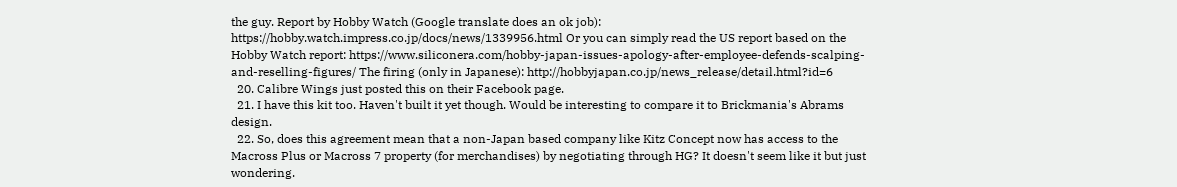the guy. Report by Hobby Watch (Google translate does an ok job): https://hobby.watch.impress.co.jp/docs/news/1339956.html Or you can simply read the US report based on the Hobby Watch report: https://www.siliconera.com/hobby-japan-issues-apology-after-employee-defends-scalping-and-reselling-figures/ The firing (only in Japanese): http://hobbyjapan.co.jp/news_release/detail.html?id=6
  20. Calibre Wings just posted this on their Facebook page.
  21. I have this kit too. Haven't built it yet though. Would be interesting to compare it to Brickmania's Abrams design.
  22. So, does this agreement mean that a non-Japan based company like Kitz Concept now has access to the Macross Plus or Macross 7 property (for merchandises) by negotiating through HG? It doesn't seem like it but just wondering.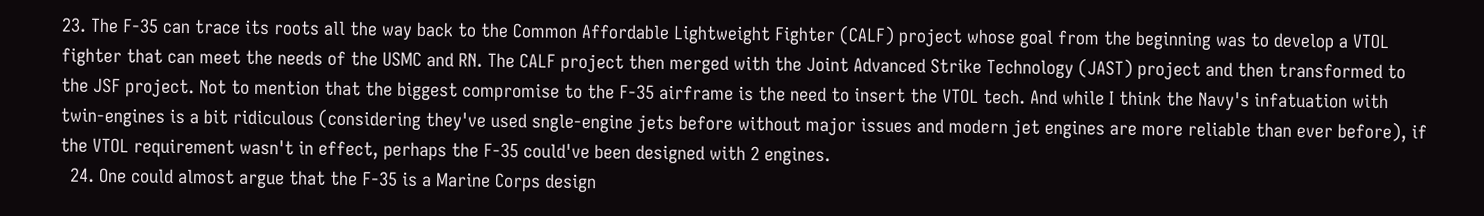23. The F-35 can trace its roots all the way back to the Common Affordable Lightweight Fighter (CALF) project whose goal from the beginning was to develop a VTOL fighter that can meet the needs of the USMC and RN. The CALF project then merged with the Joint Advanced Strike Technology (JAST) project and then transformed to the JSF project. Not to mention that the biggest compromise to the F-35 airframe is the need to insert the VTOL tech. And while I think the Navy's infatuation with twin-engines is a bit ridiculous (considering they've used sngle-engine jets before without major issues and modern jet engines are more reliable than ever before), if the VTOL requirement wasn't in effect, perhaps the F-35 could've been designed with 2 engines.
  24. One could almost argue that the F-35 is a Marine Corps design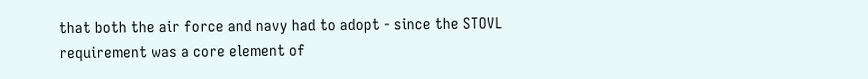that both the air force and navy had to adopt - since the STOVL requirement was a core element of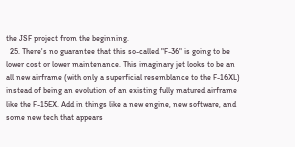the JSF project from the beginning.
  25. There's no guarantee that this so-called "F-36" is going to be lower cost or lower maintenance. This imaginary jet looks to be an all new airframe (with only a superficial resemblance to the F-16XL) instead of being an evolution of an existing fully matured airframe like the F-15EX. Add in things like a new engine, new software, and some new tech that appears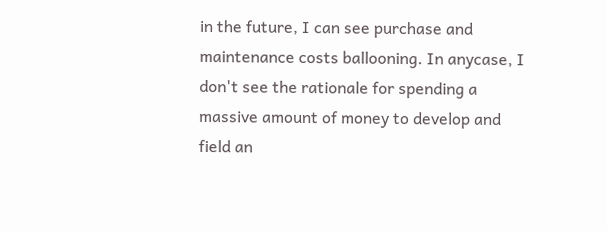in the future, I can see purchase and maintenance costs ballooning. In anycase, I don't see the rationale for spending a massive amount of money to develop and field an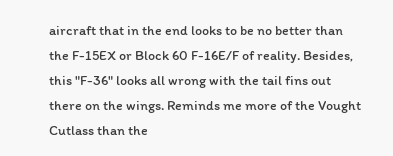aircraft that in the end looks to be no better than the F-15EX or Block 60 F-16E/F of reality. Besides, this "F-36" looks all wrong with the tail fins out there on the wings. Reminds me more of the Vought Cutlass than the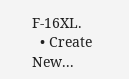F-16XL.
  • Create New...